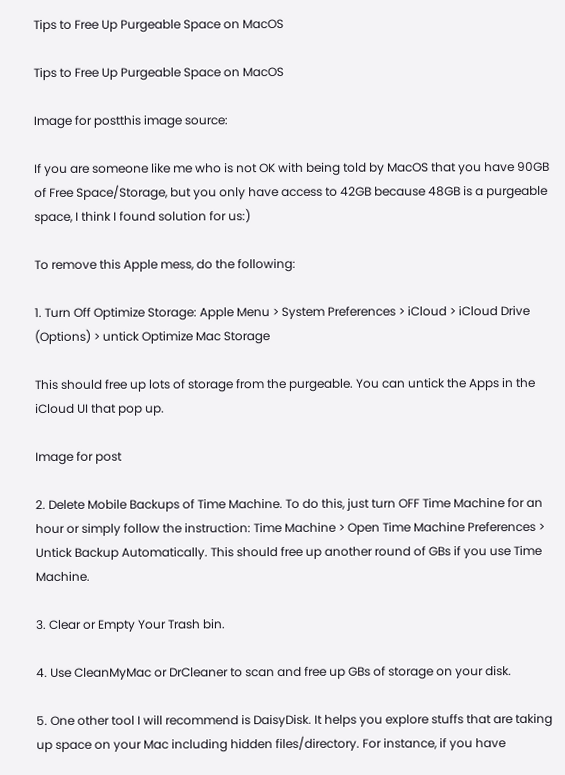Tips to Free Up Purgeable Space on MacOS

Tips to Free Up Purgeable Space on MacOS

Image for postthis image source:

If you are someone like me who is not OK with being told by MacOS that you have 90GB of Free Space/Storage, but you only have access to 42GB because 48GB is a purgeable space, I think I found solution for us:)

To remove this Apple mess, do the following:

1. Turn Off Optimize Storage: Apple Menu > System Preferences > iCloud > iCloud Drive (Options) > untick Optimize Mac Storage

This should free up lots of storage from the purgeable. You can untick the Apps in the iCloud UI that pop up.

Image for post

2. Delete Mobile Backups of Time Machine. To do this, just turn OFF Time Machine for an hour or simply follow the instruction: Time Machine > Open Time Machine Preferences > Untick Backup Automatically. This should free up another round of GBs if you use Time Machine.

3. Clear or Empty Your Trash bin.

4. Use CleanMyMac or DrCleaner to scan and free up GBs of storage on your disk.

5. One other tool I will recommend is DaisyDisk. It helps you explore stuffs that are taking up space on your Mac including hidden files/directory. For instance, if you have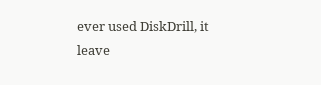ever used DiskDrill, it leave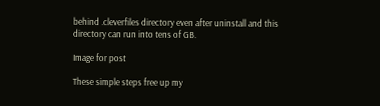behind .cleverfiles directory even after uninstall and this directory can run into tens of GB.

Image for post

These simple steps free up my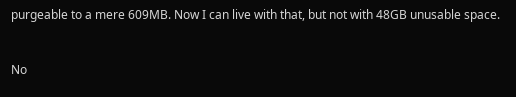purgeable to a mere 609MB. Now I can live with that, but not with 48GB unusable space.


No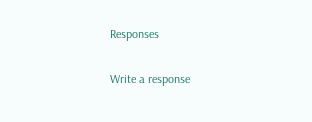Responses

Write a response